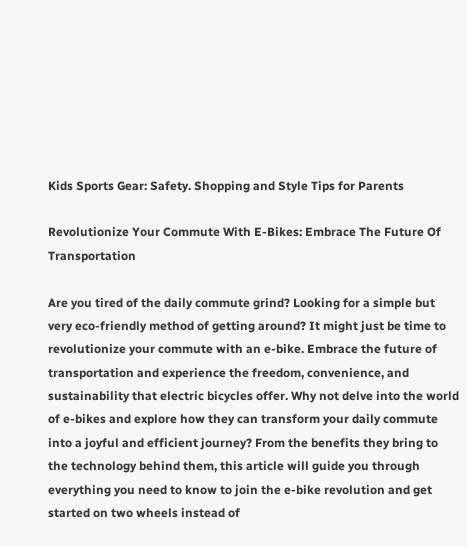Kids Sports Gear: Safety. Shopping and Style Tips for Parents

Revolutionize Your Commute With E-Bikes: Embrace The Future Of Transportation

Are you tired of the daily commute grind? Looking for a simple but very eco-friendly method of getting around? It might just be time to revolutionize your commute with an e-bike. Embrace the future of transportation and experience the freedom, convenience, and sustainability that electric bicycles offer. Why not delve into the world of e-bikes and explore how they can transform your daily commute into a joyful and efficient journey? From the benefits they bring to the technology behind them, this article will guide you through everything you need to know to join the e-bike revolution and get started on two wheels instead of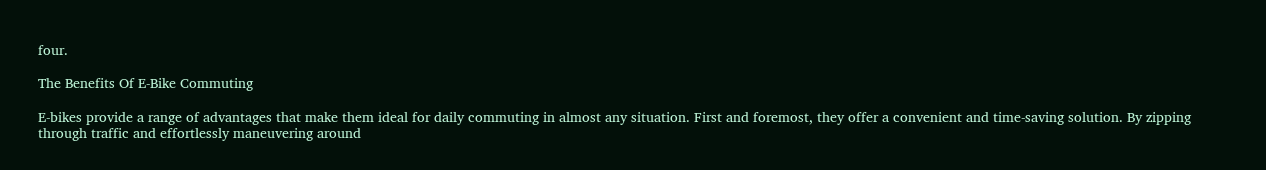four.

The Benefits Of E-Bike Commuting

E-bikes provide a range of advantages that make them ideal for daily commuting in almost any situation. First and foremost, they offer a convenient and time-saving solution. By zipping through traffic and effortlessly maneuvering around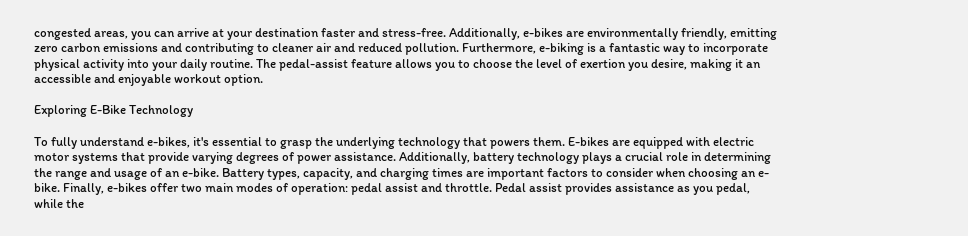congested areas, you can arrive at your destination faster and stress-free. Additionally, e-bikes are environmentally friendly, emitting zero carbon emissions and contributing to cleaner air and reduced pollution. Furthermore, e-biking is a fantastic way to incorporate physical activity into your daily routine. The pedal-assist feature allows you to choose the level of exertion you desire, making it an accessible and enjoyable workout option.

Exploring E-Bike Technology

To fully understand e-bikes, it's essential to grasp the underlying technology that powers them. E-bikes are equipped with electric motor systems that provide varying degrees of power assistance. Additionally, battery technology plays a crucial role in determining the range and usage of an e-bike. Battery types, capacity, and charging times are important factors to consider when choosing an e-bike. Finally, e-bikes offer two main modes of operation: pedal assist and throttle. Pedal assist provides assistance as you pedal, while the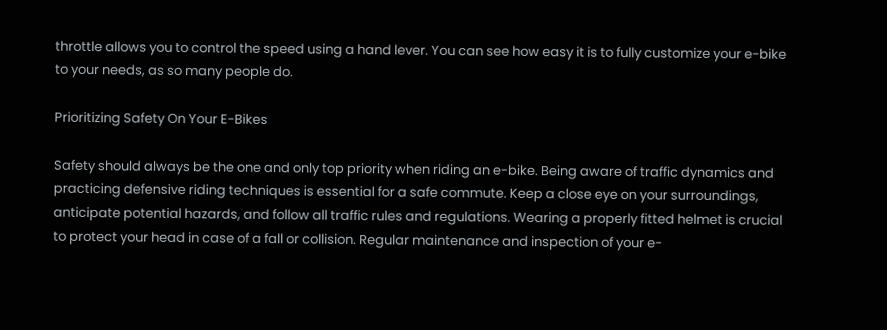throttle allows you to control the speed using a hand lever. You can see how easy it is to fully customize your e-bike to your needs, as so many people do.

Prioritizing Safety On Your E-Bikes

Safety should always be the one and only top priority when riding an e-bike. Being aware of traffic dynamics and practicing defensive riding techniques is essential for a safe commute. Keep a close eye on your surroundings, anticipate potential hazards, and follow all traffic rules and regulations. Wearing a properly fitted helmet is crucial to protect your head in case of a fall or collision. Regular maintenance and inspection of your e-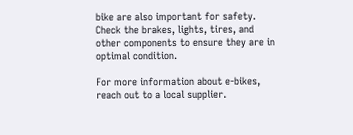bike are also important for safety. Check the brakes, lights, tires, and other components to ensure they are in optimal condition.

For more information about e-bikes, reach out to a local supplier.